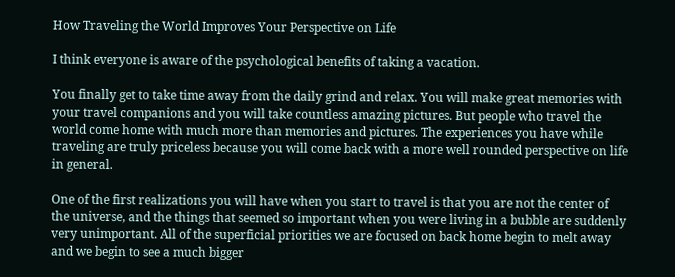How Traveling the World Improves Your Perspective on Life

I think everyone is aware of the psychological benefits of taking a vacation.

You finally get to take time away from the daily grind and relax. You will make great memories with your travel companions and you will take countless amazing pictures. But people who travel the world come home with much more than memories and pictures. The experiences you have while traveling are truly priceless because you will come back with a more well rounded perspective on life in general.

One of the first realizations you will have when you start to travel is that you are not the center of the universe, and the things that seemed so important when you were living in a bubble are suddenly very unimportant. All of the superficial priorities we are focused on back home begin to melt away and we begin to see a much bigger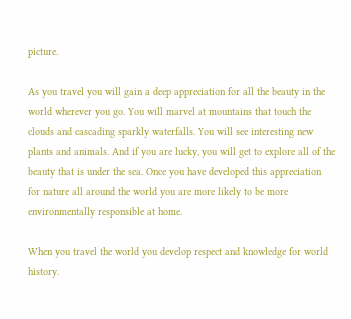picture.

As you travel you will gain a deep appreciation for all the beauty in the world wherever you go. You will marvel at mountains that touch the clouds and cascading sparkly waterfalls. You will see interesting new plants and animals. And if you are lucky, you will get to explore all of the beauty that is under the sea. Once you have developed this appreciation for nature all around the world you are more likely to be more environmentally responsible at home.

When you travel the world you develop respect and knowledge for world history.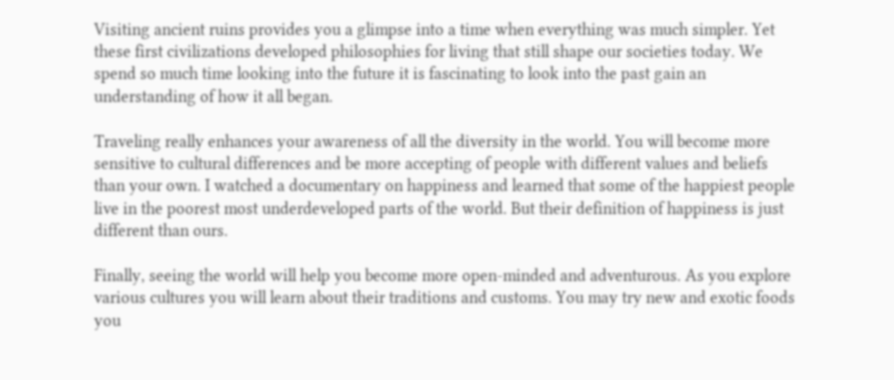Visiting ancient ruins provides you a glimpse into a time when everything was much simpler. Yet these first civilizations developed philosophies for living that still shape our societies today. We spend so much time looking into the future it is fascinating to look into the past gain an understanding of how it all began.

Traveling really enhances your awareness of all the diversity in the world. You will become more sensitive to cultural differences and be more accepting of people with different values and beliefs than your own. I watched a documentary on happiness and learned that some of the happiest people live in the poorest most underdeveloped parts of the world. But their definition of happiness is just different than ours.

Finally, seeing the world will help you become more open-minded and adventurous. As you explore various cultures you will learn about their traditions and customs. You may try new and exotic foods you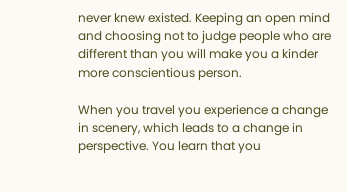never knew existed. Keeping an open mind and choosing not to judge people who are different than you will make you a kinder more conscientious person.

When you travel you experience a change in scenery, which leads to a change in perspective. You learn that you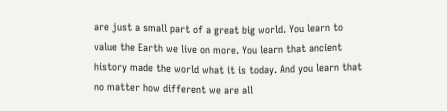are just a small part of a great big world. You learn to value the Earth we live on more. You learn that ancient history made the world what it is today. And you learn that no matter how different we are all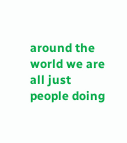around the world we are all just people doing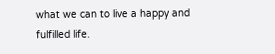what we can to live a happy and fulfilled life.